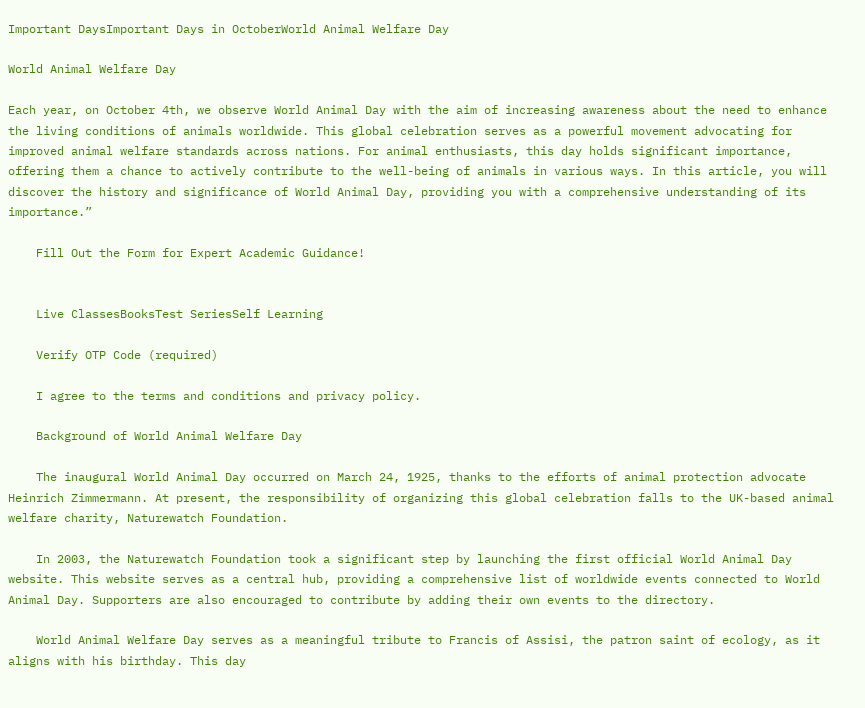Important DaysImportant Days in OctoberWorld Animal Welfare Day

World Animal Welfare Day

Each year, on October 4th, we observe World Animal Day with the aim of increasing awareness about the need to enhance the living conditions of animals worldwide. This global celebration serves as a powerful movement advocating for improved animal welfare standards across nations. For animal enthusiasts, this day holds significant importance, offering them a chance to actively contribute to the well-being of animals in various ways. In this article, you will discover the history and significance of World Animal Day, providing you with a comprehensive understanding of its importance.”

    Fill Out the Form for Expert Academic Guidance!


    Live ClassesBooksTest SeriesSelf Learning

    Verify OTP Code (required)

    I agree to the terms and conditions and privacy policy.

    Background of World Animal Welfare Day

    The inaugural World Animal Day occurred on March 24, 1925, thanks to the efforts of animal protection advocate Heinrich Zimmermann. At present, the responsibility of organizing this global celebration falls to the UK-based animal welfare charity, Naturewatch Foundation.

    In 2003, the Naturewatch Foundation took a significant step by launching the first official World Animal Day website. This website serves as a central hub, providing a comprehensive list of worldwide events connected to World Animal Day. Supporters are also encouraged to contribute by adding their own events to the directory.

    World Animal Welfare Day serves as a meaningful tribute to Francis of Assisi, the patron saint of ecology, as it aligns with his birthday. This day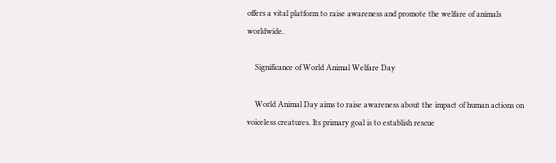offers a vital platform to raise awareness and promote the welfare of animals worldwide.

    Significance of World Animal Welfare Day

    World Animal Day aims to raise awareness about the impact of human actions on voiceless creatures. Its primary goal is to establish rescue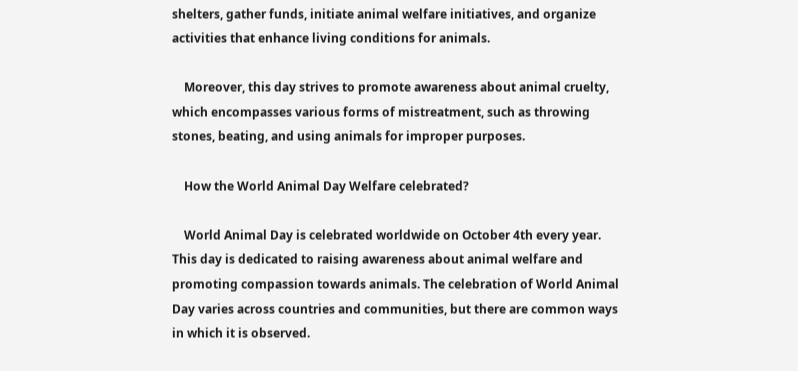shelters, gather funds, initiate animal welfare initiatives, and organize activities that enhance living conditions for animals.

    Moreover, this day strives to promote awareness about animal cruelty, which encompasses various forms of mistreatment, such as throwing stones, beating, and using animals for improper purposes.

    How the World Animal Day Welfare celebrated?

    World Animal Day is celebrated worldwide on October 4th every year. This day is dedicated to raising awareness about animal welfare and promoting compassion towards animals. The celebration of World Animal Day varies across countries and communities, but there are common ways in which it is observed.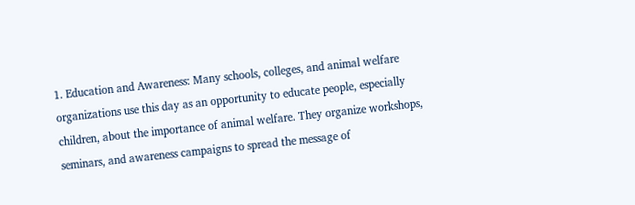1. Education and Awareness: Many schools, colleges, and animal welfare organizations use this day as an opportunity to educate people, especially children, about the importance of animal welfare. They organize workshops, seminars, and awareness campaigns to spread the message of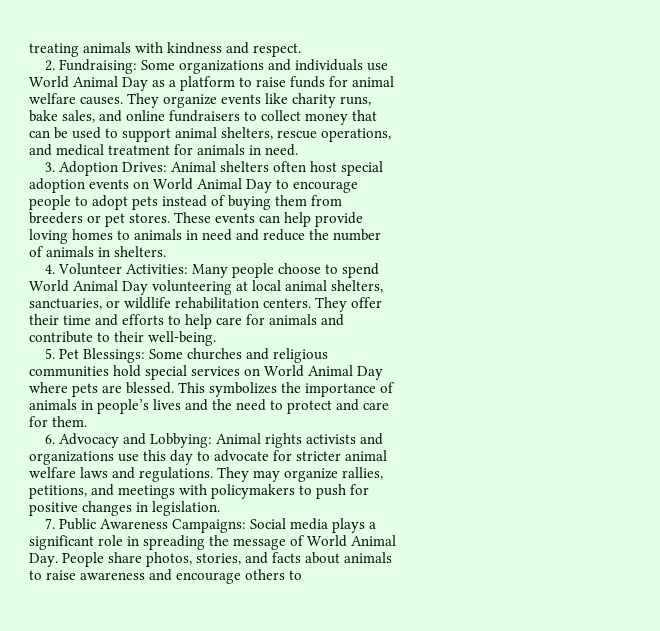treating animals with kindness and respect.
    2. Fundraising: Some organizations and individuals use World Animal Day as a platform to raise funds for animal welfare causes. They organize events like charity runs, bake sales, and online fundraisers to collect money that can be used to support animal shelters, rescue operations, and medical treatment for animals in need.
    3. Adoption Drives: Animal shelters often host special adoption events on World Animal Day to encourage people to adopt pets instead of buying them from breeders or pet stores. These events can help provide loving homes to animals in need and reduce the number of animals in shelters.
    4. Volunteer Activities: Many people choose to spend World Animal Day volunteering at local animal shelters, sanctuaries, or wildlife rehabilitation centers. They offer their time and efforts to help care for animals and contribute to their well-being.
    5. Pet Blessings: Some churches and religious communities hold special services on World Animal Day where pets are blessed. This symbolizes the importance of animals in people’s lives and the need to protect and care for them.
    6. Advocacy and Lobbying: Animal rights activists and organizations use this day to advocate for stricter animal welfare laws and regulations. They may organize rallies, petitions, and meetings with policymakers to push for positive changes in legislation.
    7. Public Awareness Campaigns: Social media plays a significant role in spreading the message of World Animal Day. People share photos, stories, and facts about animals to raise awareness and encourage others to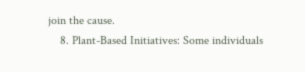join the cause.
    8. Plant-Based Initiatives: Some individuals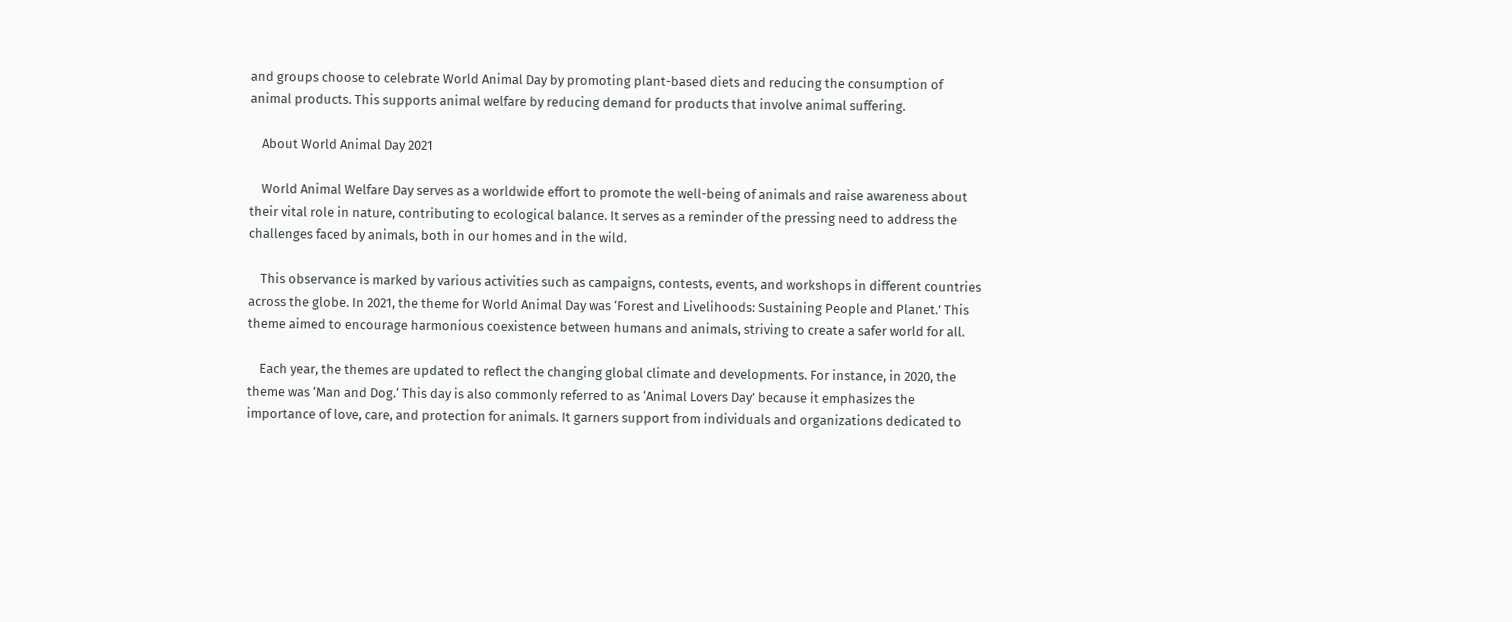and groups choose to celebrate World Animal Day by promoting plant-based diets and reducing the consumption of animal products. This supports animal welfare by reducing demand for products that involve animal suffering.

    About World Animal Day 2021

    World Animal Welfare Day serves as a worldwide effort to promote the well-being of animals and raise awareness about their vital role in nature, contributing to ecological balance. It serves as a reminder of the pressing need to address the challenges faced by animals, both in our homes and in the wild.

    This observance is marked by various activities such as campaigns, contests, events, and workshops in different countries across the globe. In 2021, the theme for World Animal Day was ‘Forest and Livelihoods: Sustaining People and Planet.’ This theme aimed to encourage harmonious coexistence between humans and animals, striving to create a safer world for all.

    Each year, the themes are updated to reflect the changing global climate and developments. For instance, in 2020, the theme was ‘Man and Dog.‘ This day is also commonly referred to as ‘Animal Lovers Day’ because it emphasizes the importance of love, care, and protection for animals. It garners support from individuals and organizations dedicated to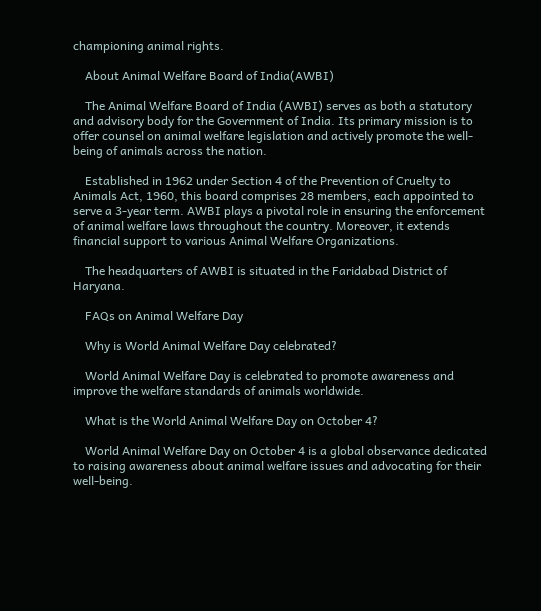championing animal rights.

    About Animal Welfare Board of India(AWBI)

    The Animal Welfare Board of India (AWBI) serves as both a statutory and advisory body for the Government of India. Its primary mission is to offer counsel on animal welfare legislation and actively promote the well-being of animals across the nation.

    Established in 1962 under Section 4 of the Prevention of Cruelty to Animals Act, 1960, this board comprises 28 members, each appointed to serve a 3-year term. AWBI plays a pivotal role in ensuring the enforcement of animal welfare laws throughout the country. Moreover, it extends financial support to various Animal Welfare Organizations.

    The headquarters of AWBI is situated in the Faridabad District of Haryana.

    FAQs on Animal Welfare Day

    Why is World Animal Welfare Day celebrated?

    World Animal Welfare Day is celebrated to promote awareness and improve the welfare standards of animals worldwide.

    What is the World Animal Welfare Day on October 4?

    World Animal Welfare Day on October 4 is a global observance dedicated to raising awareness about animal welfare issues and advocating for their well-being.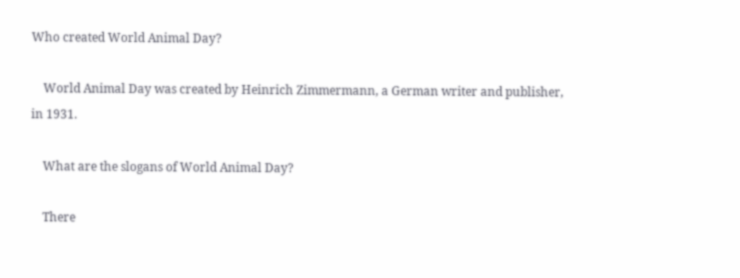Who created World Animal Day?

    World Animal Day was created by Heinrich Zimmermann, a German writer and publisher, in 1931.

    What are the slogans of World Animal Day?

    There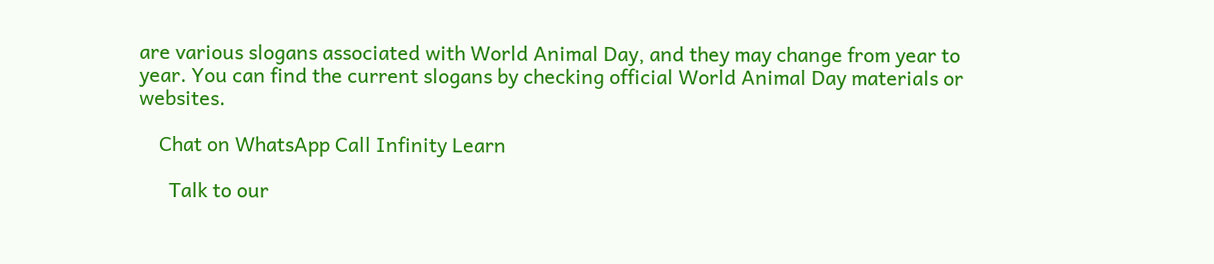are various slogans associated with World Animal Day, and they may change from year to year. You can find the current slogans by checking official World Animal Day materials or websites.

    Chat on WhatsApp Call Infinity Learn

      Talk to our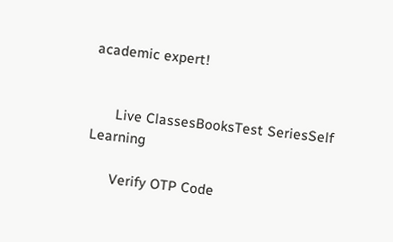academic expert!


      Live ClassesBooksTest SeriesSelf Learning

      Verify OTP Code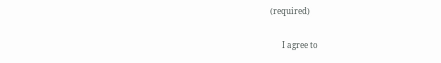(required)

      I agree to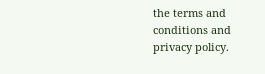the terms and conditions and privacy policy.